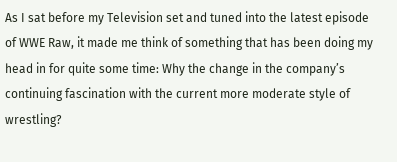As I sat before my Television set and tuned into the latest episode of WWE Raw, it made me think of something that has been doing my head in for quite some time: Why the change in the company’s continuing fascination with the current more moderate style of wrestling?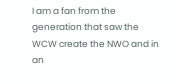I am a fan from the generation that saw the WCW create the NWO and in an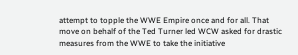attempt to topple the WWE Empire once and for all. That move on behalf of the Ted Turner led WCW asked for drastic measures from the WWE to take the initiative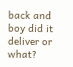back and boy did it deliver or what?